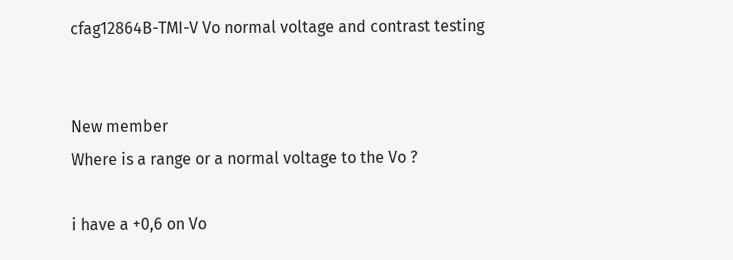cfag12864B-TMI-V Vo normal voltage and contrast testing


New member
Where is a range or a normal voltage to the Vo ?

i have a +0,6 on Vo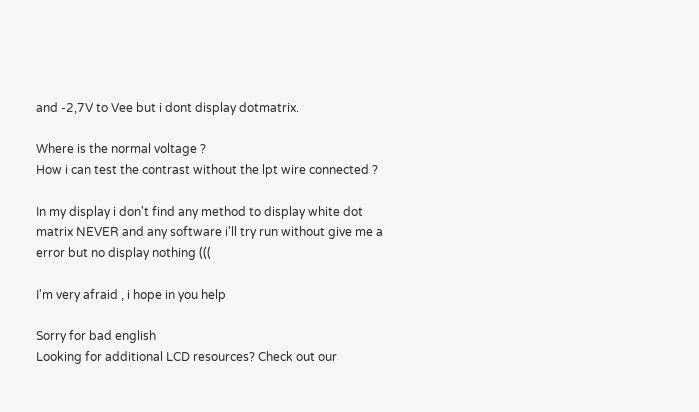and -2,7V to Vee but i dont display dotmatrix.

Where is the normal voltage ?
How i can test the contrast without the lpt wire connected ?

In my display i don't find any method to display white dot matrix NEVER and any software i'll try run without give me a error but no display nothing (((

I'm very afraid , i hope in you help

Sorry for bad english
Looking for additional LCD resources? Check out our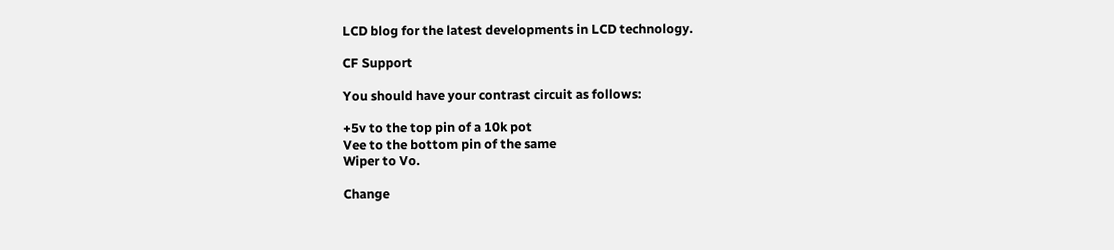LCD blog for the latest developments in LCD technology.

CF Support

You should have your contrast circuit as follows:

+5v to the top pin of a 10k pot
Vee to the bottom pin of the same
Wiper to Vo.

Change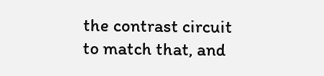the contrast circuit to match that, and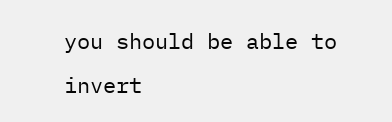you should be able to invert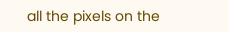all the pixels on the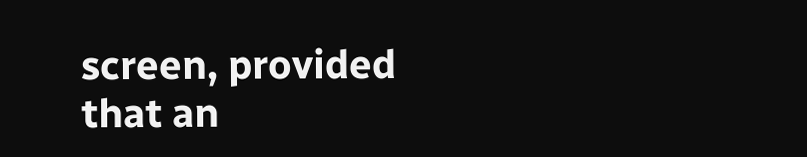screen, provided that an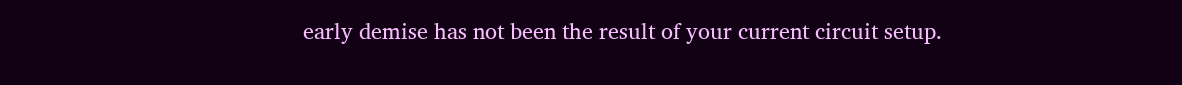early demise has not been the result of your current circuit setup.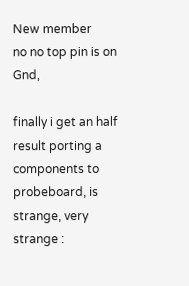New member
no no top pin is on Gnd,

finally i get an half result porting a components to probeboard, is strange, very strange :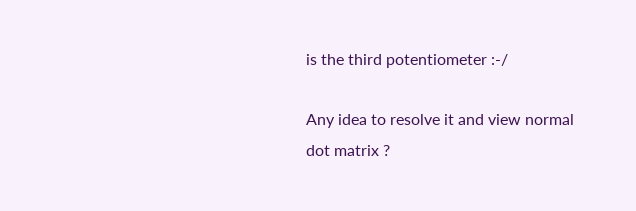is the third potentiometer :-/

Any idea to resolve it and view normal dot matrix ?